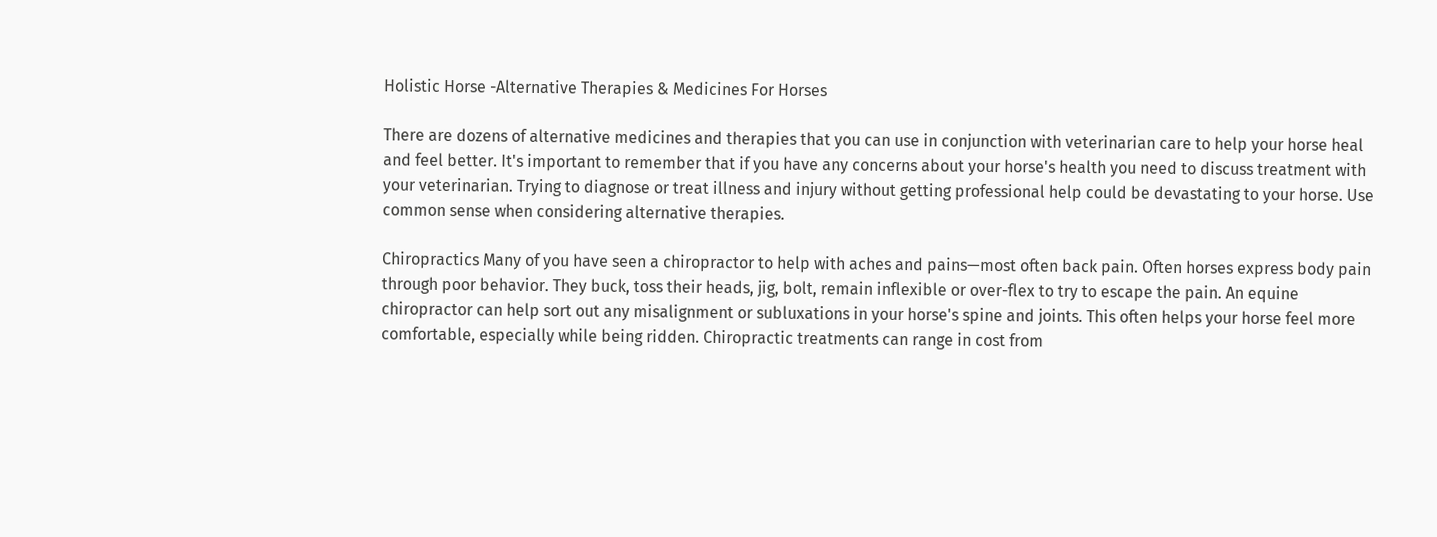Holistic Horse -Alternative Therapies & Medicines For Horses

There are dozens of alternative medicines and therapies that you can use in conjunction with veterinarian care to help your horse heal and feel better. It's important to remember that if you have any concerns about your horse's health you need to discuss treatment with your veterinarian. Trying to diagnose or treat illness and injury without getting professional help could be devastating to your horse. Use common sense when considering alternative therapies.

Chiropractics Many of you have seen a chiropractor to help with aches and pains—most often back pain. Often horses express body pain through poor behavior. They buck, toss their heads, jig, bolt, remain inflexible or over-flex to try to escape the pain. An equine chiropractor can help sort out any misalignment or subluxations in your horse's spine and joints. This often helps your horse feel more comfortable, especially while being ridden. Chiropractic treatments can range in cost from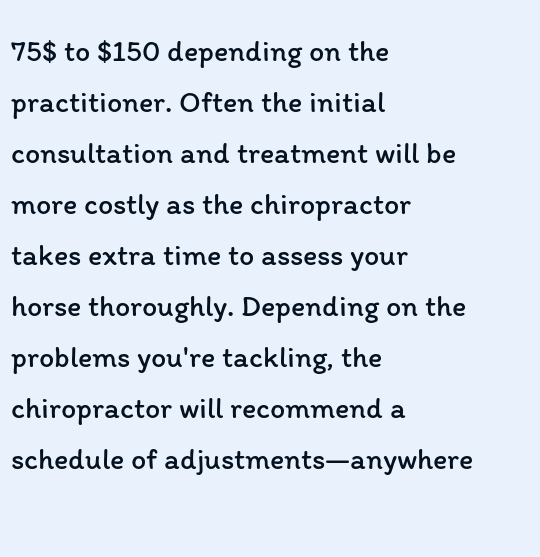75$ to $150 depending on the practitioner. Often the initial consultation and treatment will be more costly as the chiropractor takes extra time to assess your horse thoroughly. Depending on the problems you're tackling, the chiropractor will recommend a schedule of adjustments—anywhere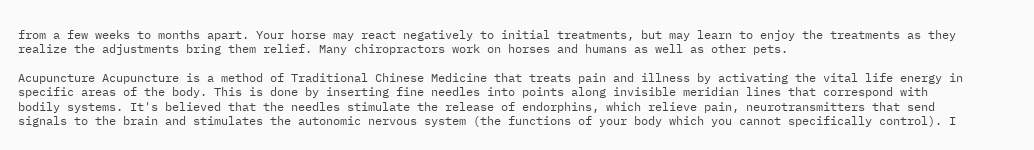from a few weeks to months apart. Your horse may react negatively to initial treatments, but may learn to enjoy the treatments as they realize the adjustments bring them relief. Many chiropractors work on horses and humans as well as other pets.

Acupuncture Acupuncture is a method of Traditional Chinese Medicine that treats pain and illness by activating the vital life energy in specific areas of the body. This is done by inserting fine needles into points along invisible meridian lines that correspond with bodily systems. It's believed that the needles stimulate the release of endorphins, which relieve pain, neurotransmitters that send signals to the brain and stimulates the autonomic nervous system (the functions of your body which you cannot specifically control). I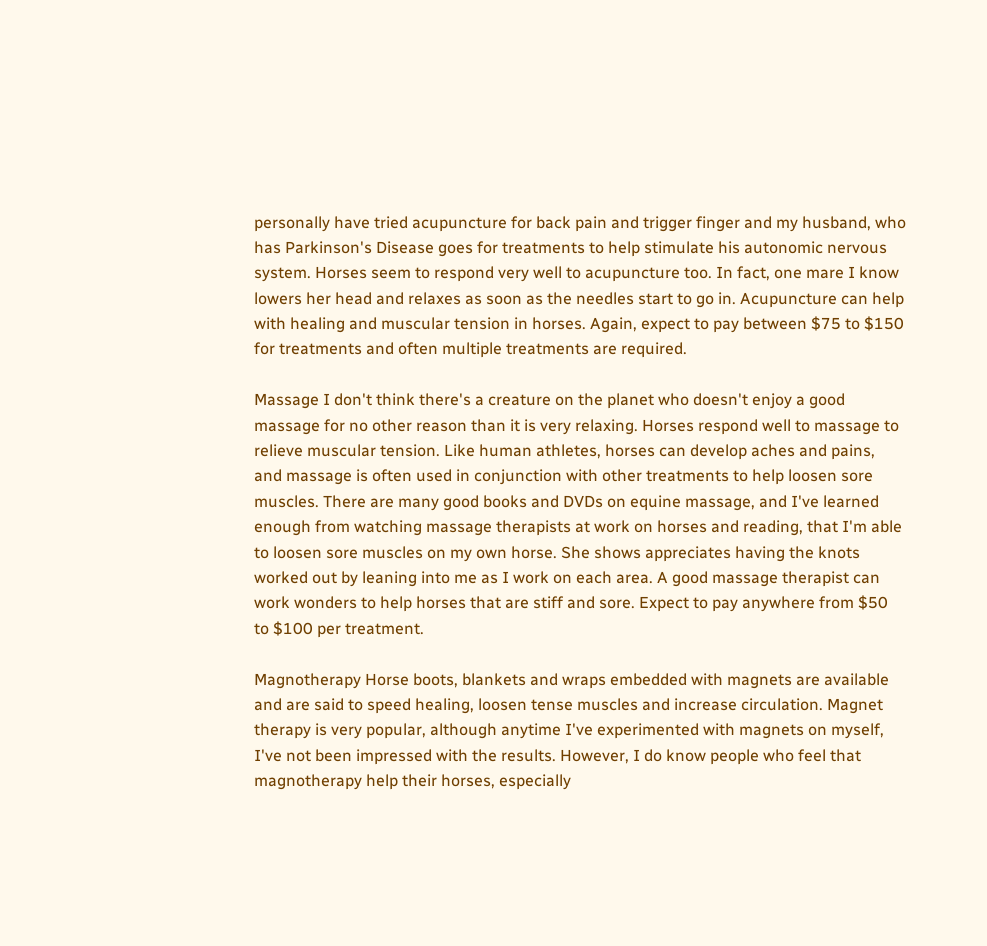personally have tried acupuncture for back pain and trigger finger and my husband, who has Parkinson's Disease goes for treatments to help stimulate his autonomic nervous system. Horses seem to respond very well to acupuncture too. In fact, one mare I know lowers her head and relaxes as soon as the needles start to go in. Acupuncture can help with healing and muscular tension in horses. Again, expect to pay between $75 to $150 for treatments and often multiple treatments are required.

Massage I don't think there's a creature on the planet who doesn't enjoy a good massage for no other reason than it is very relaxing. Horses respond well to massage to relieve muscular tension. Like human athletes, horses can develop aches and pains, and massage is often used in conjunction with other treatments to help loosen sore muscles. There are many good books and DVDs on equine massage, and I've learned enough from watching massage therapists at work on horses and reading, that I'm able to loosen sore muscles on my own horse. She shows appreciates having the knots worked out by leaning into me as I work on each area. A good massage therapist can work wonders to help horses that are stiff and sore. Expect to pay anywhere from $50 to $100 per treatment.

Magnotherapy Horse boots, blankets and wraps embedded with magnets are available and are said to speed healing, loosen tense muscles and increase circulation. Magnet therapy is very popular, although anytime I've experimented with magnets on myself, I've not been impressed with the results. However, I do know people who feel that magnotherapy help their horses, especially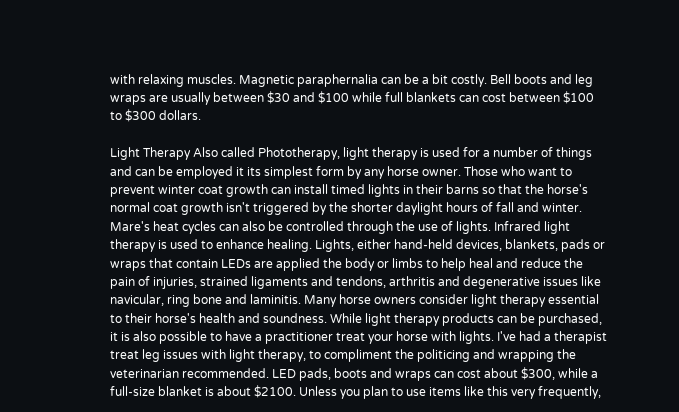with relaxing muscles. Magnetic paraphernalia can be a bit costly. Bell boots and leg wraps are usually between $30 and $100 while full blankets can cost between $100 to $300 dollars.

Light Therapy Also called Phototherapy, light therapy is used for a number of things and can be employed it its simplest form by any horse owner. Those who want to prevent winter coat growth can install timed lights in their barns so that the horse's normal coat growth isn't triggered by the shorter daylight hours of fall and winter. Mare's heat cycles can also be controlled through the use of lights. Infrared light therapy is used to enhance healing. Lights, either hand-held devices, blankets, pads or wraps that contain LEDs are applied the body or limbs to help heal and reduce the pain of injuries, strained ligaments and tendons, arthritis and degenerative issues like navicular, ring bone and laminitis. Many horse owners consider light therapy essential to their horse's health and soundness. While light therapy products can be purchased, it is also possible to have a practitioner treat your horse with lights. I've had a therapist treat leg issues with light therapy, to compliment the politicing and wrapping the veterinarian recommended. LED pads, boots and wraps can cost about $300, while a full-size blanket is about $2100. Unless you plan to use items like this very frequently,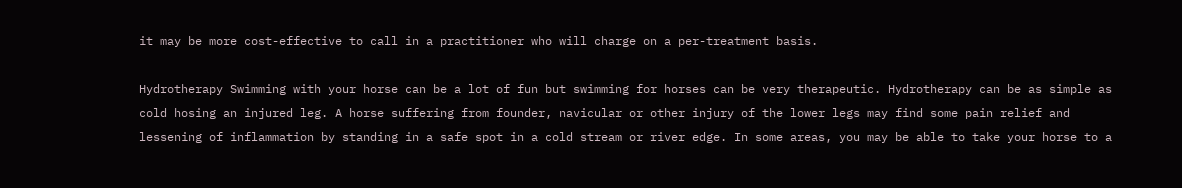it may be more cost-effective to call in a practitioner who will charge on a per-treatment basis.

Hydrotherapy Swimming with your horse can be a lot of fun but swimming for horses can be very therapeutic. Hydrotherapy can be as simple as cold hosing an injured leg. A horse suffering from founder, navicular or other injury of the lower legs may find some pain relief and lessening of inflammation by standing in a safe spot in a cold stream or river edge. In some areas, you may be able to take your horse to a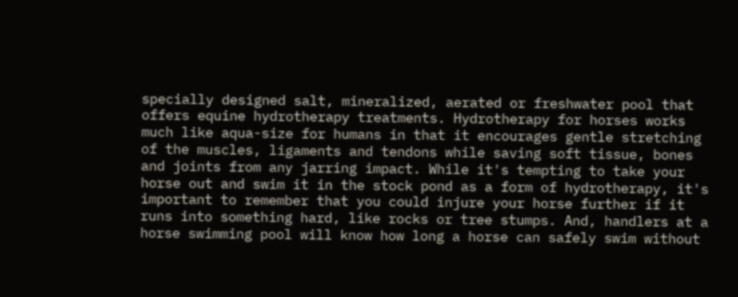specially designed salt, mineralized, aerated or freshwater pool that offers equine hydrotherapy treatments. Hydrotherapy for horses works much like aqua-size for humans in that it encourages gentle stretching of the muscles, ligaments and tendons while saving soft tissue, bones and joints from any jarring impact. While it's tempting to take your horse out and swim it in the stock pond as a form of hydrotherapy, it's important to remember that you could injure your horse further if it runs into something hard, like rocks or tree stumps. And, handlers at a horse swimming pool will know how long a horse can safely swim without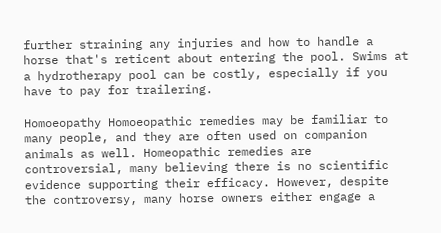further straining any injuries and how to handle a horse that's reticent about entering the pool. Swims at a hydrotherapy pool can be costly, especially if you have to pay for trailering.

Homoeopathy Homoeopathic remedies may be familiar to many people, and they are often used on companion animals as well. Homeopathic remedies are controversial, many believing there is no scientific evidence supporting their efficacy. However, despite the controversy, many horse owners either engage a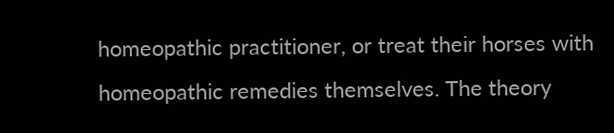homeopathic practitioner, or treat their horses with homeopathic remedies themselves. The theory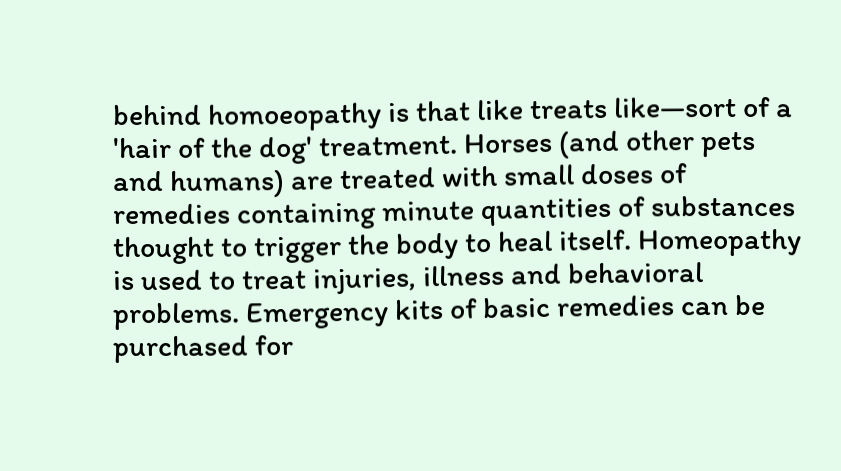behind homoeopathy is that like treats like—sort of a 'hair of the dog' treatment. Horses (and other pets and humans) are treated with small doses of remedies containing minute quantities of substances thought to trigger the body to heal itself. Homeopathy is used to treat injuries, illness and behavioral problems. Emergency kits of basic remedies can be purchased for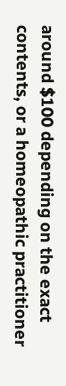around $100 depending on the exact contents, or a homeopathic practitioner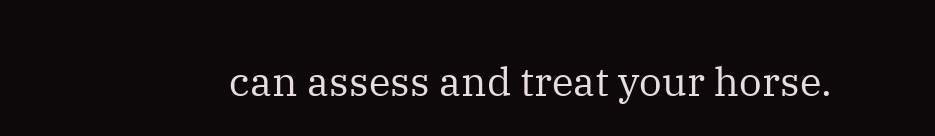can assess and treat your horse.